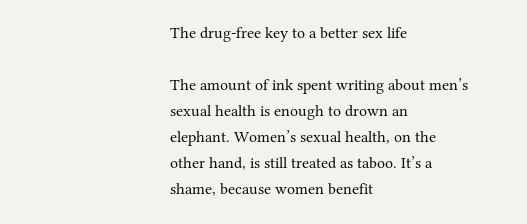The drug-free key to a better sex life

The amount of ink spent writing about men’s sexual health is enough to drown an elephant. Women’s sexual health, on the other hand, is still treated as taboo. It’s a shame, because women benefit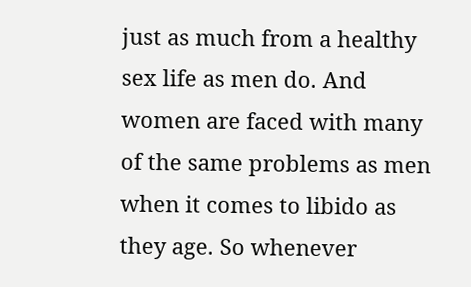just as much from a healthy sex life as men do. And women are faced with many of the same problems as men when it comes to libido as they age. So whenever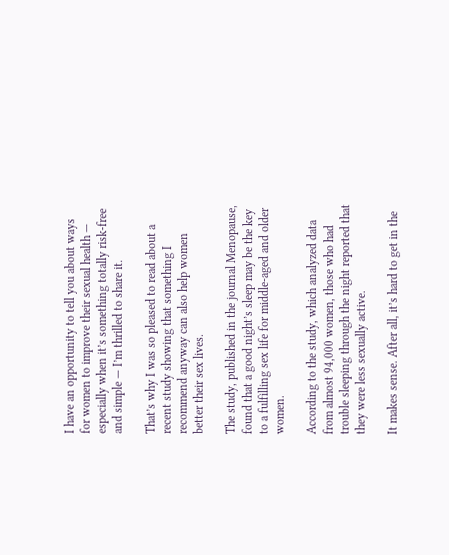I have an opportunity to tell you about ways for women to improve their sexual health — especially when it’s something totally risk-free and simple — I’m thrilled to share it.

That’s why I was so pleased to read about a recent study showing that something I recommend anyway can also help women better their sex lives.

The study, published in the journal Menopause, found that a good night’s sleep may be the key to a fulfilling sex life for middle-aged and older women.

According to the study, which analyzed data from almost 94,000 women, those who had trouble sleeping through the night reported that they were less sexually active.

It makes sense. After all, it’s hard to get in the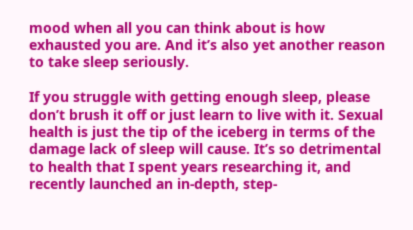mood when all you can think about is how exhausted you are. And it’s also yet another reason to take sleep seriously.

If you struggle with getting enough sleep, please don’t brush it off or just learn to live with it. Sexual health is just the tip of the iceberg in terms of the damage lack of sleep will cause. It’s so detrimental to health that I spent years researching it, and recently launched an in-depth, step-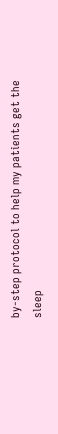by-step protocol to help my patients get the sleep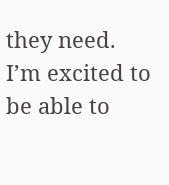they need. I’m excited to be able to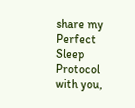share my Perfect Sleep Protocol with you,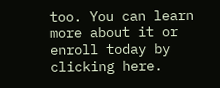too. You can learn more about it or enroll today by clicking here.